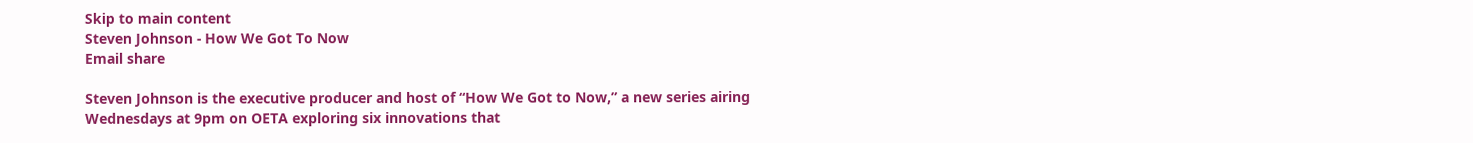Skip to main content
Steven Johnson - How We Got To Now
Email share

Steven Johnson is the executive producer and host of “How We Got to Now,” a new series airing Wednesdays at 9pm on OETA exploring six innovations that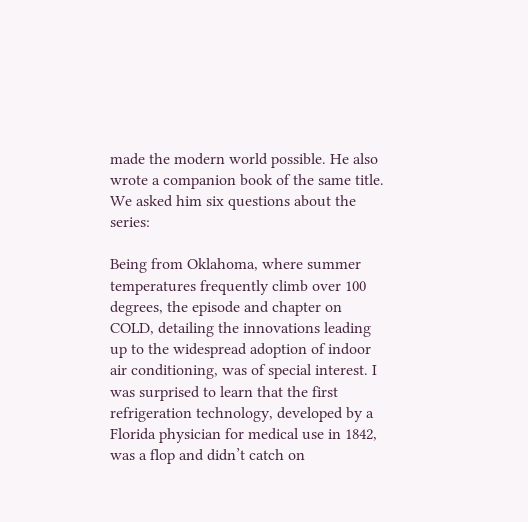made the modern world possible. He also wrote a companion book of the same title. We asked him six questions about the series:

Being from Oklahoma, where summer temperatures frequently climb over 100 degrees, the episode and chapter on COLD, detailing the innovations leading up to the widespread adoption of indoor air conditioning, was of special interest. I was surprised to learn that the first refrigeration technology, developed by a Florida physician for medical use in 1842, was a flop and didn’t catch on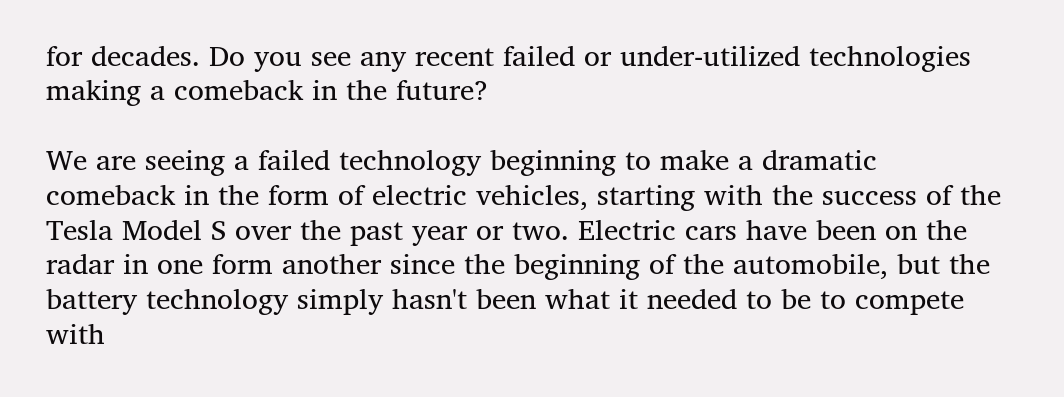for decades. Do you see any recent failed or under-utilized technologies making a comeback in the future?

We are seeing a failed technology beginning to make a dramatic comeback in the form of electric vehicles, starting with the success of the Tesla Model S over the past year or two. Electric cars have been on the radar in one form another since the beginning of the automobile, but the battery technology simply hasn't been what it needed to be to compete with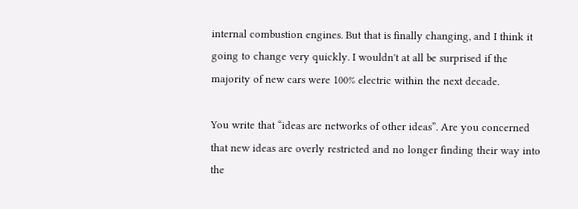internal combustion engines. But that is finally changing, and I think it going to change very quickly. I wouldn't at all be surprised if the majority of new cars were 100% electric within the next decade.

You write that “ideas are networks of other ideas”. Are you concerned that new ideas are overly restricted and no longer finding their way into the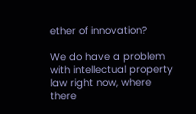ether of innovation?

We do have a problem with intellectual property law right now, where there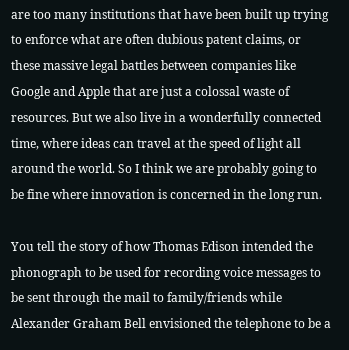are too many institutions that have been built up trying to enforce what are often dubious patent claims, or these massive legal battles between companies like Google and Apple that are just a colossal waste of resources. But we also live in a wonderfully connected time, where ideas can travel at the speed of light all around the world. So I think we are probably going to be fine where innovation is concerned in the long run.

You tell the story of how Thomas Edison intended the phonograph to be used for recording voice messages to be sent through the mail to family/friends while Alexander Graham Bell envisioned the telephone to be a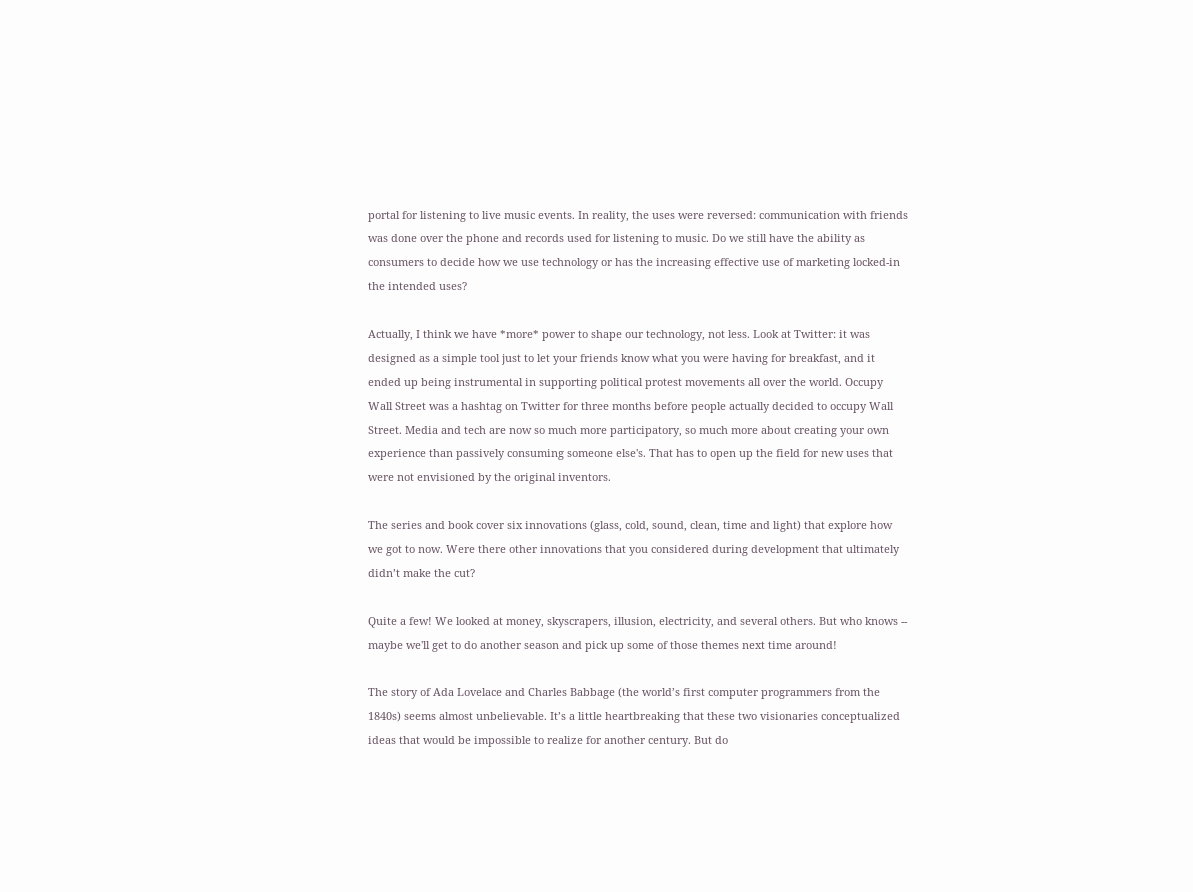portal for listening to live music events. In reality, the uses were reversed: communication with friends was done over the phone and records used for listening to music. Do we still have the ability as consumers to decide how we use technology or has the increasing effective use of marketing locked-in the intended uses?

Actually, I think we have *more* power to shape our technology, not less. Look at Twitter: it was designed as a simple tool just to let your friends know what you were having for breakfast, and it ended up being instrumental in supporting political protest movements all over the world. Occupy Wall Street was a hashtag on Twitter for three months before people actually decided to occupy Wall Street. Media and tech are now so much more participatory, so much more about creating your own experience than passively consuming someone else's. That has to open up the field for new uses that were not envisioned by the original inventors.

The series and book cover six innovations (glass, cold, sound, clean, time and light) that explore how we got to now. Were there other innovations that you considered during development that ultimately didn’t make the cut?

Quite a few! We looked at money, skyscrapers, illusion, electricity, and several others. But who knows -- maybe we'll get to do another season and pick up some of those themes next time around!

The story of Ada Lovelace and Charles Babbage (the world’s first computer programmers from the 1840s) seems almost unbelievable. It’s a little heartbreaking that these two visionaries conceptualized ideas that would be impossible to realize for another century. But do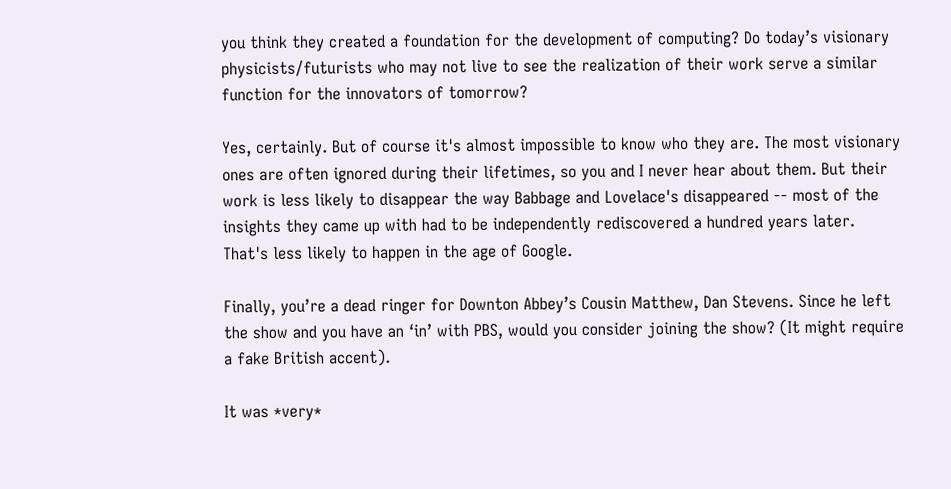you think they created a foundation for the development of computing? Do today’s visionary physicists/futurists who may not live to see the realization of their work serve a similar function for the innovators of tomorrow?

Yes, certainly. But of course it's almost impossible to know who they are. The most visionary ones are often ignored during their lifetimes, so you and I never hear about them. But their work is less likely to disappear the way Babbage and Lovelace's disappeared -- most of the insights they came up with had to be independently rediscovered a hundred years later. That's less likely to happen in the age of Google.

Finally, you’re a dead ringer for Downton Abbey’s Cousin Matthew, Dan Stevens. Since he left the show and you have an ‘in’ with PBS, would you consider joining the show? (It might require a fake British accent).

It was *very*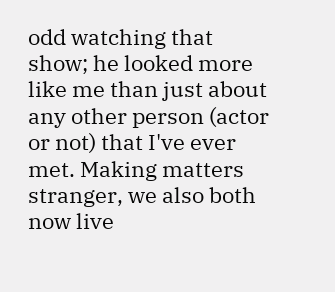odd watching that show; he looked more like me than just about any other person (actor or not) that I've ever met. Making matters stranger, we also both now live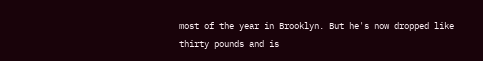most of the year in Brooklyn. But he's now dropped like thirty pounds and is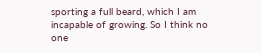sporting a full beard, which I am incapable of growing. So I think no one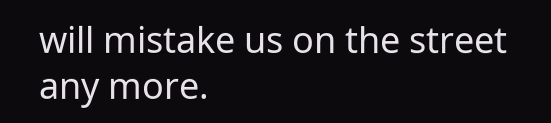will mistake us on the street any more.